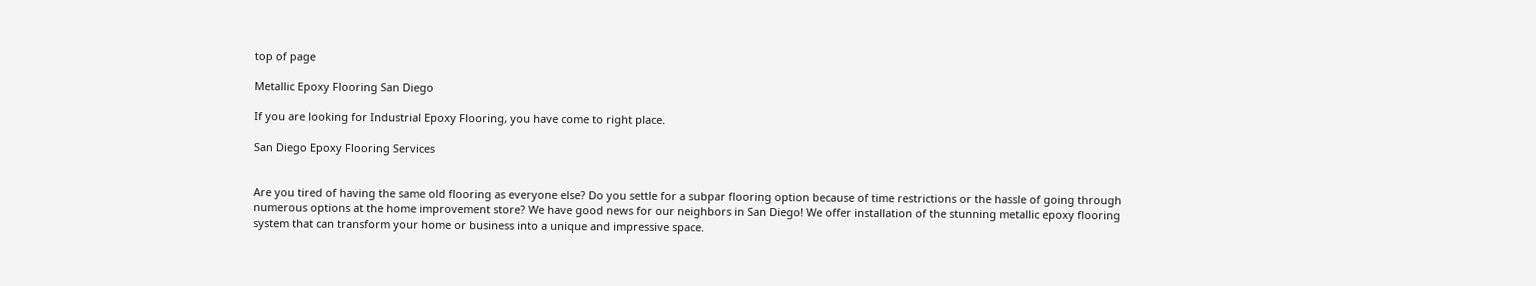top of page

Metallic Epoxy Flooring San Diego

If you are looking for Industrial Epoxy Flooring, you have come to right place.

San Diego Epoxy Flooring Services


Are you tired of having the same old flooring as everyone else? Do you settle for a subpar flooring option because of time restrictions or the hassle of going through numerous options at the home improvement store? We have good news for our neighbors in San Diego! We offer installation of the stunning metallic epoxy flooring system that can transform your home or business into a unique and impressive space.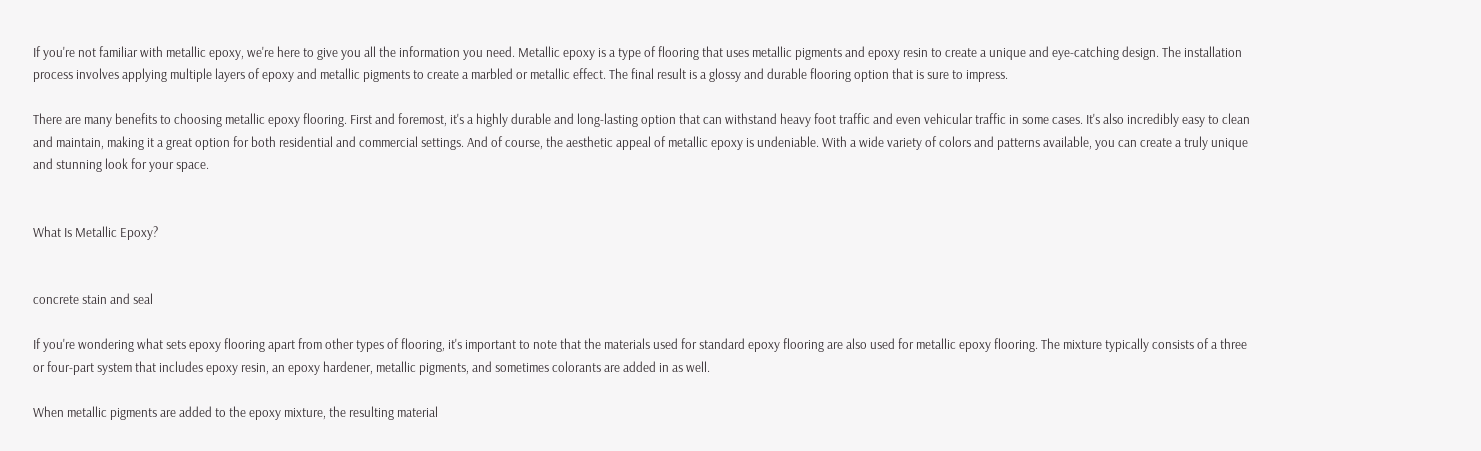If you're not familiar with metallic epoxy, we're here to give you all the information you need. Metallic epoxy is a type of flooring that uses metallic pigments and epoxy resin to create a unique and eye-catching design. The installation process involves applying multiple layers of epoxy and metallic pigments to create a marbled or metallic effect. The final result is a glossy and durable flooring option that is sure to impress.

There are many benefits to choosing metallic epoxy flooring. First and foremost, it's a highly durable and long-lasting option that can withstand heavy foot traffic and even vehicular traffic in some cases. It's also incredibly easy to clean and maintain, making it a great option for both residential and commercial settings. And of course, the aesthetic appeal of metallic epoxy is undeniable. With a wide variety of colors and patterns available, you can create a truly unique and stunning look for your space.


What Is Metallic Epoxy?


concrete stain and seal

If you're wondering what sets epoxy flooring apart from other types of flooring, it's important to note that the materials used for standard epoxy flooring are also used for metallic epoxy flooring. The mixture typically consists of a three or four-part system that includes epoxy resin, an epoxy hardener, metallic pigments, and sometimes colorants are added in as well.

When metallic pigments are added to the epoxy mixture, the resulting material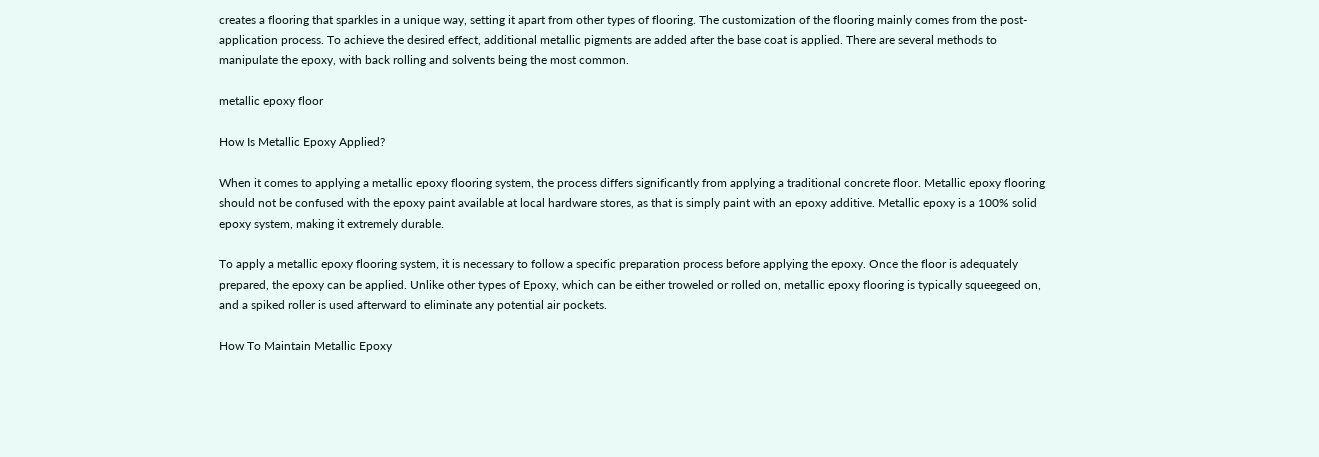creates a flooring that sparkles in a unique way, setting it apart from other types of flooring. The customization of the flooring mainly comes from the post-application process. To achieve the desired effect, additional metallic pigments are added after the base coat is applied. There are several methods to manipulate the epoxy, with back rolling and solvents being the most common.

metallic epoxy floor

How Is Metallic Epoxy Applied?

When it comes to applying a metallic epoxy flooring system, the process differs significantly from applying a traditional concrete floor. Metallic epoxy flooring should not be confused with the epoxy paint available at local hardware stores, as that is simply paint with an epoxy additive. Metallic epoxy is a 100% solid epoxy system, making it extremely durable.

To apply a metallic epoxy flooring system, it is necessary to follow a specific preparation process before applying the epoxy. Once the floor is adequately prepared, the epoxy can be applied. Unlike other types of Epoxy, which can be either troweled or rolled on, metallic epoxy flooring is typically squeegeed on, and a spiked roller is used afterward to eliminate any potential air pockets.

How To Maintain Metallic Epoxy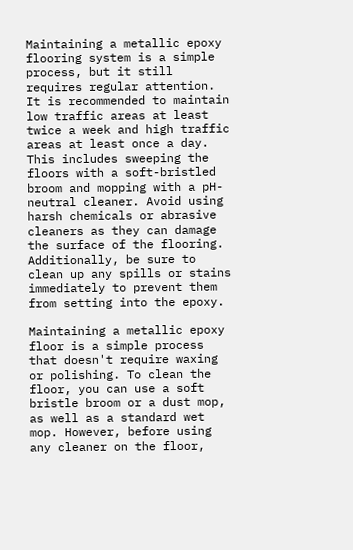Maintaining a metallic epoxy flooring system is a simple process, but it still requires regular attention. It is recommended to maintain low traffic areas at least twice a week and high traffic areas at least once a day. This includes sweeping the floors with a soft-bristled broom and mopping with a pH-neutral cleaner. Avoid using harsh chemicals or abrasive cleaners as they can damage the surface of the flooring. Additionally, be sure to clean up any spills or stains immediately to prevent them from setting into the epoxy.

Maintaining a metallic epoxy floor is a simple process that doesn't require waxing or polishing. To clean the floor, you can use a soft bristle broom or a dust mop, as well as a standard wet mop. However, before using any cleaner on the floor,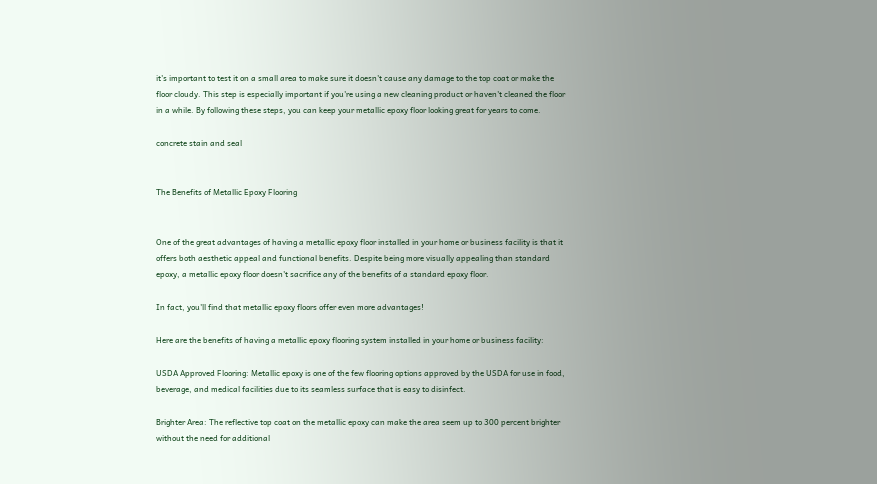it's important to test it on a small area to make sure it doesn't cause any damage to the top coat or make the floor cloudy. This step is especially important if you're using a new cleaning product or haven't cleaned the floor in a while. By following these steps, you can keep your metallic epoxy floor looking great for years to come.

concrete stain and seal


The Benefits of Metallic Epoxy Flooring


One of the great advantages of having a metallic epoxy floor installed in your home or business facility is that it offers both aesthetic appeal and functional benefits. Despite being more visually appealing than standard epoxy, a metallic epoxy floor doesn't sacrifice any of the benefits of a standard epoxy floor.

In fact, you'll find that metallic epoxy floors offer even more advantages!

Here are the benefits of having a metallic epoxy flooring system installed in your home or business facility:

USDA Approved Flooring: Metallic epoxy is one of the few flooring options approved by the USDA for use in food, beverage, and medical facilities due to its seamless surface that is easy to disinfect.

Brighter Area: The reflective top coat on the metallic epoxy can make the area seem up to 300 percent brighter without the need for additional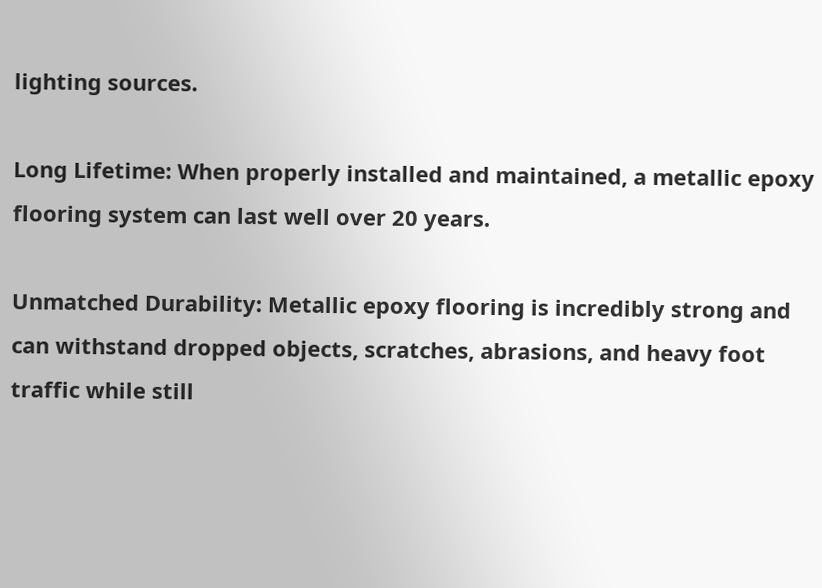lighting sources.

Long Lifetime: When properly installed and maintained, a metallic epoxy flooring system can last well over 20 years.

Unmatched Durability: Metallic epoxy flooring is incredibly strong and can withstand dropped objects, scratches, abrasions, and heavy foot traffic while still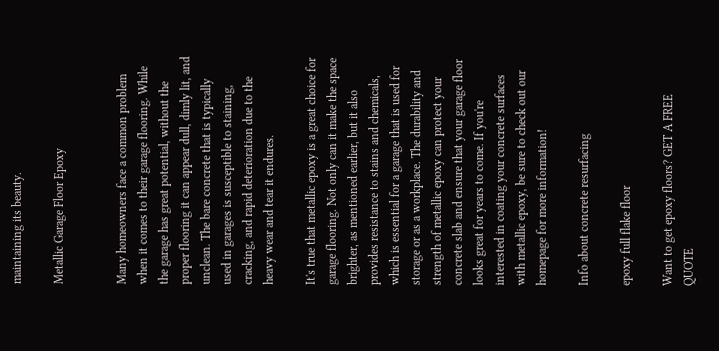maintaining its beauty.

Metallic Garage Floor Epoxy


Many homeowners face a common problem when it comes to their garage flooring. While the garage has great potential, without the proper flooring it can appear dull, dimly lit, and unclean. The bare concrete that is typically used in garages is susceptible to staining, cracking, and rapid deterioration due to the heavy wear and tear it endures.

It's true that metallic epoxy is a great choice for garage flooring. Not only can it make the space brighter, as mentioned earlier, but it also provides resistance to stains and chemicals, which is essential for a garage that is used for storage or as a workplace. The durability and strength of metallic epoxy can protect your concrete slab and ensure that your garage floor looks great for years to come. If you're interested in coating your concrete surfaces with metallic epoxy, be sure to check out our homepage for more information!

Info about concrete resurfacing

epoxy full flake floor

Want to get epoxy floors? GET A FREE QUOTE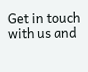Get in touch with us and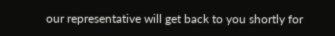our representative will get back to you shortly for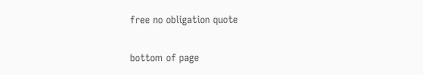free no obligation quote

bottom of page